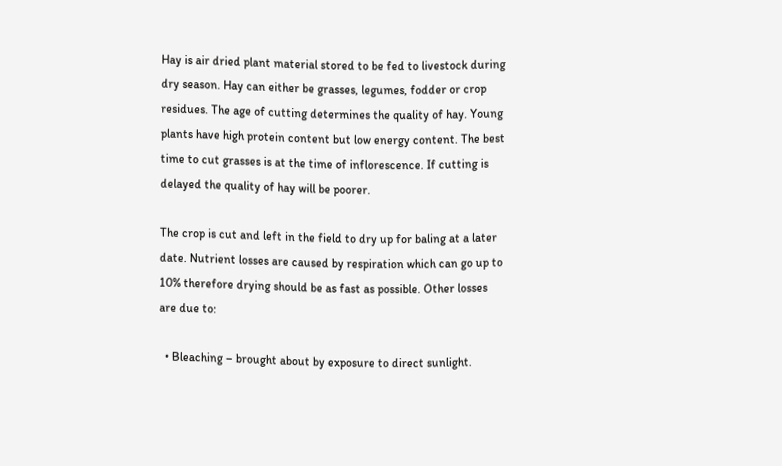Hay is air dried plant material stored to be fed to livestock during dry season. Hay can either be grasses, legumes, fodder or crop residues. The age of cutting determines the quality of hay. Young plants have high protein content but low energy content. The best time to cut grasses is at the time of inflorescence. If cutting is delayed the quality of hay will be poorer.

The crop is cut and left in the field to dry up for baling at a later date. Nutrient losses are caused by respiration which can go up to 10% therefore drying should be as fast as possible. Other losses are due to:

  • Bleaching – brought about by exposure to direct sunlight.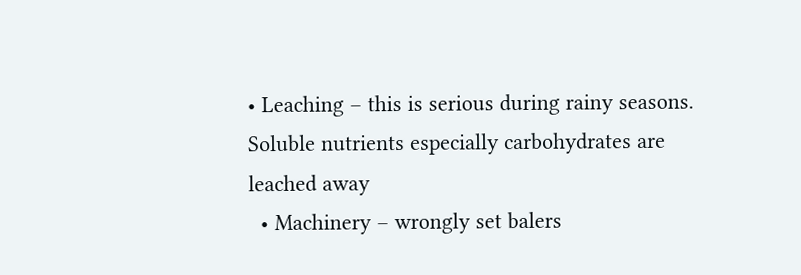• Leaching – this is serious during rainy seasons. Soluble nutrients especially carbohydrates are leached away
  • Machinery – wrongly set balers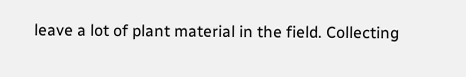leave a lot of plant material in the field. Collecting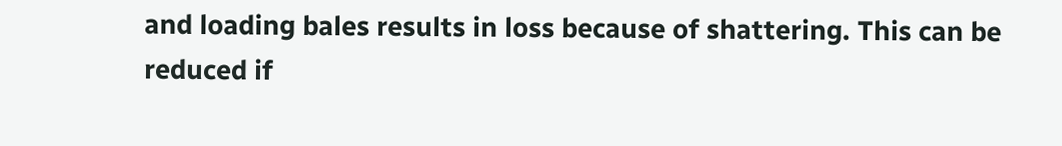and loading bales results in loss because of shattering. This can be reduced if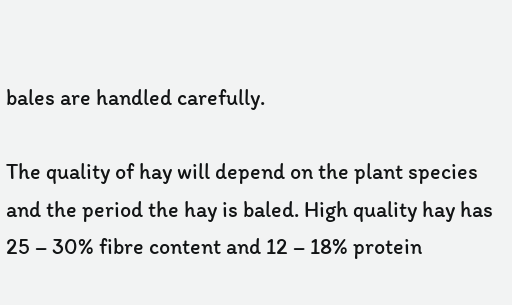bales are handled carefully.

The quality of hay will depend on the plant species and the period the hay is baled. High quality hay has 25 – 30% fibre content and 12 – 18% protein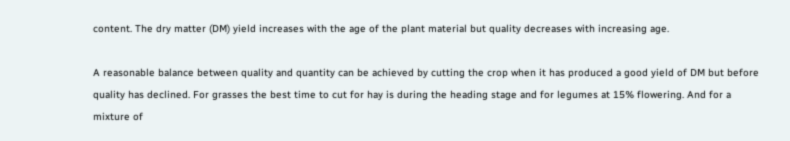content. The dry matter (DM) yield increases with the age of the plant material but quality decreases with increasing age.

A reasonable balance between quality and quantity can be achieved by cutting the crop when it has produced a good yield of DM but before quality has declined. For grasses the best time to cut for hay is during the heading stage and for legumes at 15% flowering. And for a mixture of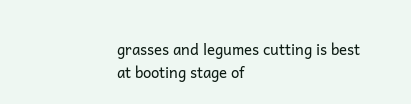grasses and legumes cutting is best at booting stage of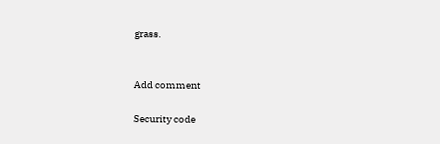grass.


Add comment

Security code